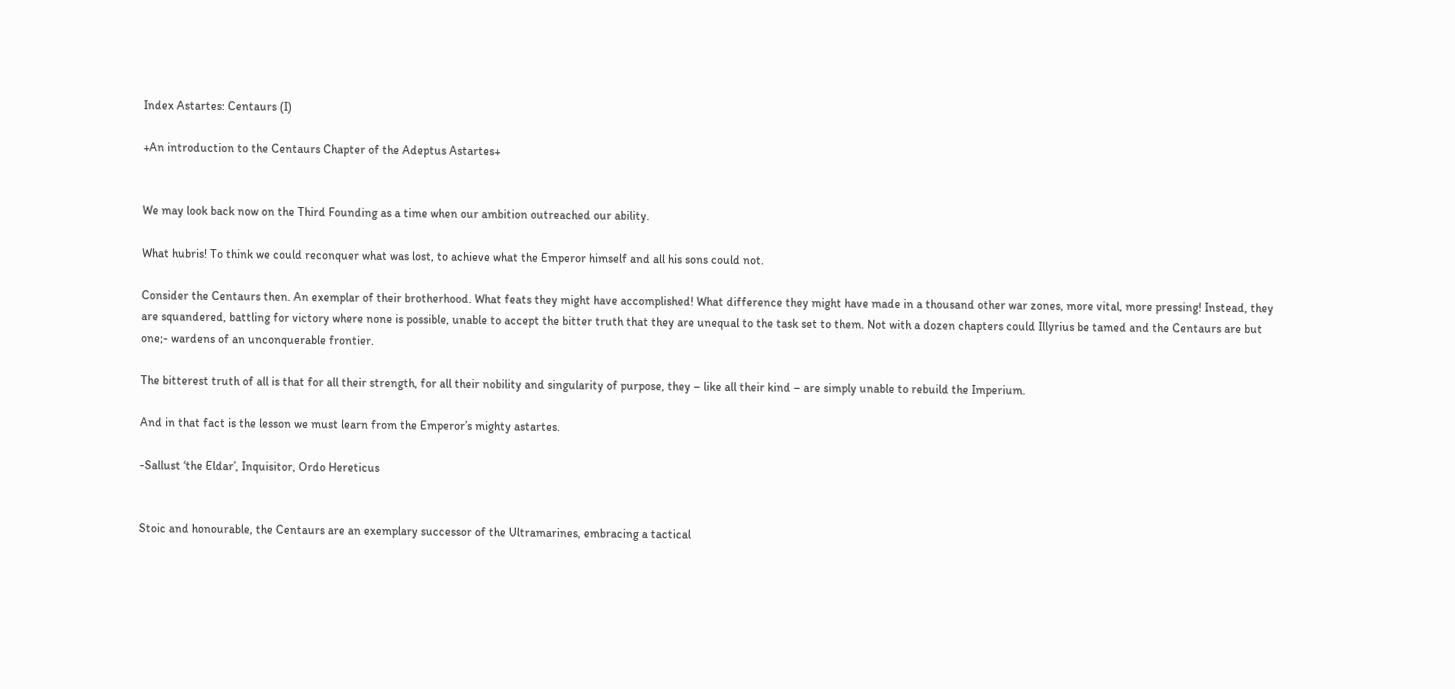Index Astartes: Centaurs (I)

+An introduction to the Centaurs Chapter of the Adeptus Astartes+


We may look back now on the Third Founding as a time when our ambition outreached our ability.

What hubris! To think we could reconquer what was lost, to achieve what the Emperor himself and all his sons could not.

Consider the Centaurs then. An exemplar of their brotherhood. What feats they might have accomplished! What difference they might have made in a thousand other war zones, more vital, more pressing! Instead, they are squandered, battling for victory where none is possible, unable to accept the bitter truth that they are unequal to the task set to them. Not with a dozen chapters could Illyrius be tamed and the Centaurs are but one;- wardens of an unconquerable frontier.

The bitterest truth of all is that for all their strength, for all their nobility and singularity of purpose, they – like all their kind – are simply unable to rebuild the Imperium.

And in that fact is the lesson we must learn from the Emperor’s mighty astartes.

-Sallust ‘the Eldar’, Inquisitor, Ordo Hereticus


Stoic and honourable, the Centaurs are an exemplary successor of the Ultramarines, embracing a tactical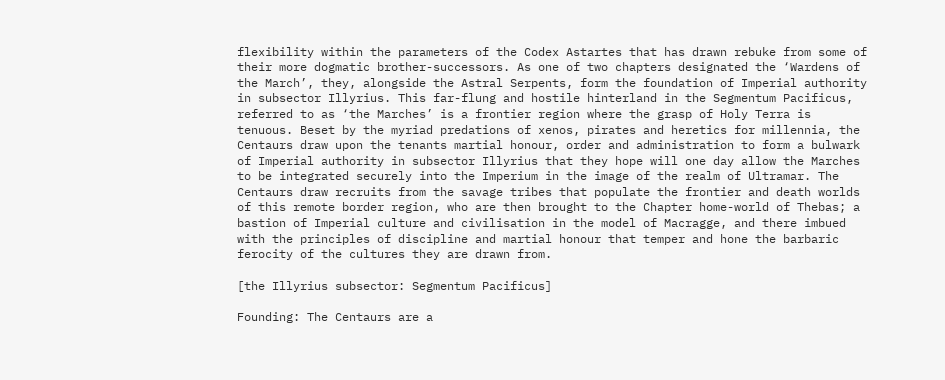flexibility within the parameters of the Codex Astartes that has drawn rebuke from some of their more dogmatic brother-successors. As one of two chapters designated the ‘Wardens of the March’, they, alongside the Astral Serpents, form the foundation of Imperial authority in subsector Illyrius. This far-flung and hostile hinterland in the Segmentum Pacificus, referred to as ‘the Marches’ is a frontier region where the grasp of Holy Terra is tenuous. Beset by the myriad predations of xenos, pirates and heretics for millennia, the Centaurs draw upon the tenants martial honour, order and administration to form a bulwark of Imperial authority in subsector Illyrius that they hope will one day allow the Marches to be integrated securely into the Imperium in the image of the realm of Ultramar. The Centaurs draw recruits from the savage tribes that populate the frontier and death worlds of this remote border region, who are then brought to the Chapter home-world of Thebas; a bastion of Imperial culture and civilisation in the model of Macragge, and there imbued with the principles of discipline and martial honour that temper and hone the barbaric ferocity of the cultures they are drawn from.

[the Illyrius subsector: Segmentum Pacificus]

Founding: The Centaurs are a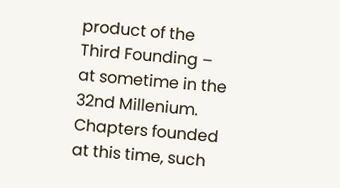product of the Third Founding – at sometime in the 32nd Millenium. Chapters founded at this time, such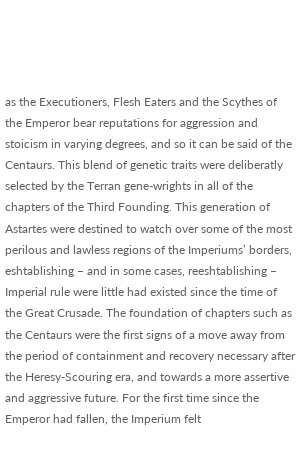as the Executioners, Flesh Eaters and the Scythes of the Emperor bear reputations for aggression and stoicism in varying degrees, and so it can be said of the Centaurs. This blend of genetic traits were deliberatly selected by the Terran gene-wrights in all of the chapters of the Third Founding. This generation of Astartes were destined to watch over some of the most perilous and lawless regions of the Imperiums’ borders, eshtablishing – and in some cases, reeshtablishing – Imperial rule were little had existed since the time of the Great Crusade. The foundation of chapters such as the Centaurs were the first signs of a move away from the period of containment and recovery necessary after the Heresy-Scouring era, and towards a more assertive and aggressive future. For the first time since the Emperor had fallen, the Imperium felt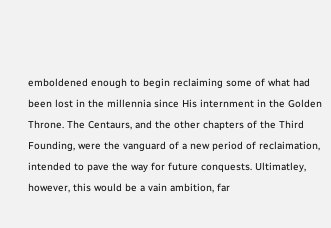emboldened enough to begin reclaiming some of what had been lost in the millennia since His internment in the Golden Throne. The Centaurs, and the other chapters of the Third Founding, were the vanguard of a new period of reclaimation, intended to pave the way for future conquests. Ultimatley, however, this would be a vain ambition, far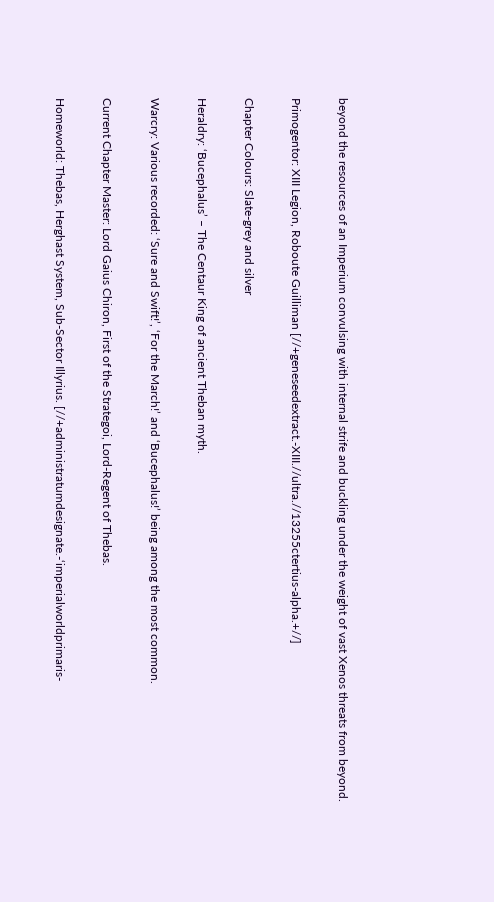beyond the resources of an Imperium convulsing with internal strife and buckling under the weight of vast Xenos threats from beyond.

Primogentor: XIII Legion, Roboute Guilliman [//+geneseedextract.-XIII.//ultra.//13255ctertius-alpha.+//]

Chapter Colours: Slate-grey and silver

Heraldry: ‘Bucephalus’ – The Centaur King of ancient Theban myth.

Warcry: Various recorded: ‘Sure and Swift!’, ‘For the March!’ and ‘Bucephalus!’ being among the most common.

Current Chapter Master: Lord Gaius Chiron, First of the Strategoi, Lord-Regent of Thebas.

Homeworld: Thebas, Herghast System, Sub-Sector Illyrius. [//+administratumdesignate.-‘imperialworldprimaris-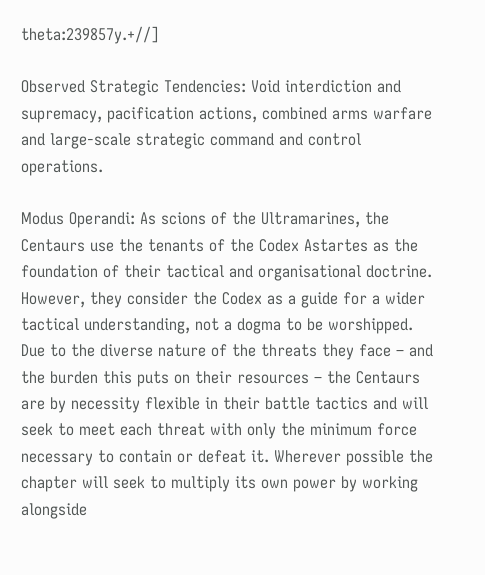theta:239857y.+//]

Observed Strategic Tendencies: Void interdiction and supremacy, pacification actions, combined arms warfare and large-scale strategic command and control operations.

Modus Operandi: As scions of the Ultramarines, the Centaurs use the tenants of the Codex Astartes as the foundation of their tactical and organisational doctrine. However, they consider the Codex as a guide for a wider tactical understanding, not a dogma to be worshipped. Due to the diverse nature of the threats they face – and the burden this puts on their resources – the Centaurs are by necessity flexible in their battle tactics and will seek to meet each threat with only the minimum force necessary to contain or defeat it. Wherever possible the chapter will seek to multiply its own power by working alongside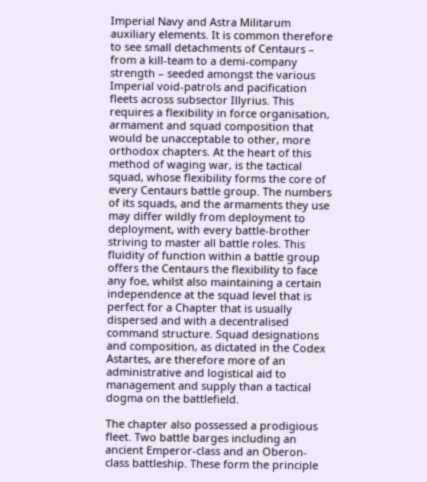Imperial Navy and Astra Militarum auxiliary elements. It is common therefore to see small detachments of Centaurs – from a kill-team to a demi-company strength – seeded amongst the various Imperial void-patrols and pacification fleets across subsector Illyrius. This requires a flexibility in force organisation, armament and squad composition that would be unacceptable to other, more orthodox chapters. At the heart of this method of waging war, is the tactical squad, whose flexibility forms the core of every Centaurs battle group. The numbers of its squads, and the armaments they use may differ wildly from deployment to deployment, with every battle-brother striving to master all battle roles. This fluidity of function within a battle group offers the Centaurs the flexibility to face any foe, whilst also maintaining a certain independence at the squad level that is perfect for a Chapter that is usually dispersed and with a decentralised command structure. Squad designations and composition, as dictated in the Codex Astartes, are therefore more of an administrative and logistical aid to management and supply than a tactical dogma on the battlefield.

The chapter also possessed a prodigious fleet. Two battle barges including an ancient Emperor-class and an Oberon-class battleship. These form the principle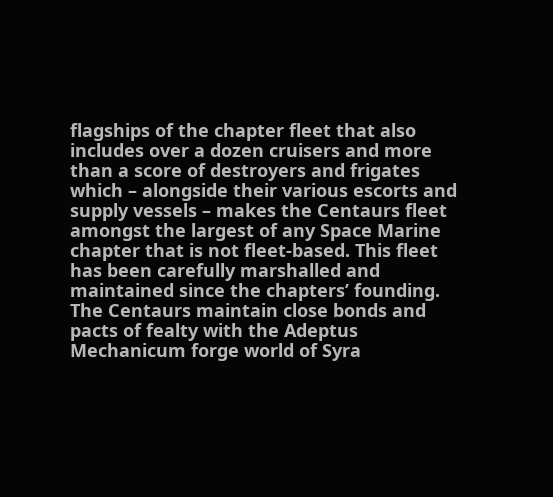flagships of the chapter fleet that also includes over a dozen cruisers and more than a score of destroyers and frigates which – alongside their various escorts and supply vessels – makes the Centaurs fleet amongst the largest of any Space Marine chapter that is not fleet-based. This fleet has been carefully marshalled and maintained since the chapters’ founding. The Centaurs maintain close bonds and pacts of fealty with the Adeptus Mechanicum forge world of Syra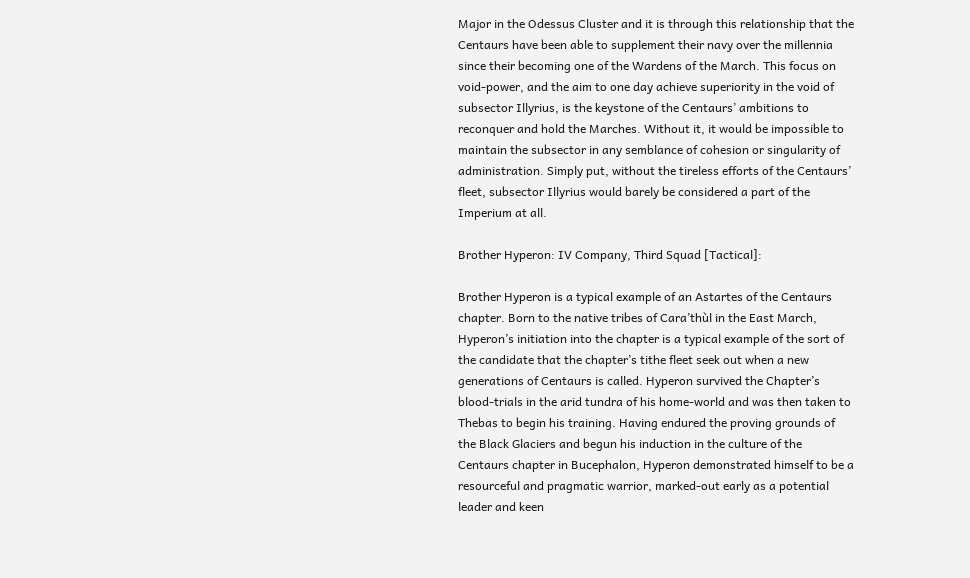Major in the Odessus Cluster and it is through this relationship that the Centaurs have been able to supplement their navy over the millennia since their becoming one of the Wardens of the March. This focus on void-power, and the aim to one day achieve superiority in the void of subsector Illyrius, is the keystone of the Centaurs’ ambitions to reconquer and hold the Marches. Without it, it would be impossible to maintain the subsector in any semblance of cohesion or singularity of administration. Simply put, without the tireless efforts of the Centaurs’ fleet, subsector Illyrius would barely be considered a part of the Imperium at all.

Brother Hyperon: IV Company, Third Squad [Tactical]:

Brother Hyperon is a typical example of an Astartes of the Centaurs chapter. Born to the native tribes of Cara’thùl in the East March, Hyperon’s initiation into the chapter is a typical example of the sort of the candidate that the chapter’s tithe fleet seek out when a new generations of Centaurs is called. Hyperon survived the Chapter’s blood-trials in the arid tundra of his home-world and was then taken to Thebas to begin his training. Having endured the proving grounds of the Black Glaciers and begun his induction in the culture of the Centaurs chapter in Bucephalon, Hyperon demonstrated himself to be a resourceful and pragmatic warrior, marked-out early as a potential leader and keen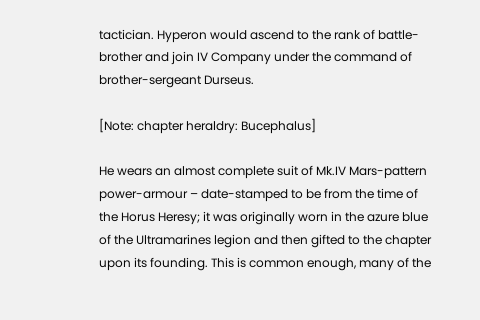tactician. Hyperon would ascend to the rank of battle-brother and join IV Company under the command of brother-sergeant Durseus.

[Note: chapter heraldry: Bucephalus]

He wears an almost complete suit of Mk.IV Mars-pattern power-armour – date-stamped to be from the time of the Horus Heresy; it was originally worn in the azure blue of the Ultramarines legion and then gifted to the chapter upon its founding. This is common enough, many of the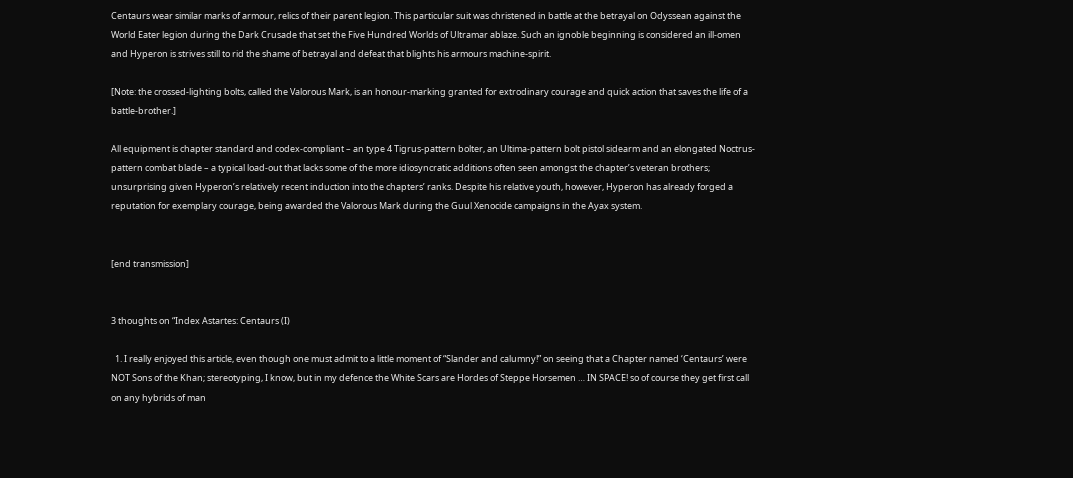Centaurs wear similar marks of armour, relics of their parent legion. This particular suit was christened in battle at the betrayal on Odyssean against the World Eater legion during the Dark Crusade that set the Five Hundred Worlds of Ultramar ablaze. Such an ignoble beginning is considered an ill-omen and Hyperon is strives still to rid the shame of betrayal and defeat that blights his armours machine-spirit.

[Note: the crossed-lighting bolts, called the Valorous Mark, is an honour-marking granted for extrodinary courage and quick action that saves the life of a battle-brother.]

All equipment is chapter standard and codex-compliant – an type 4 Tigrus-pattern bolter, an Ultima-pattern bolt pistol sidearm and an elongated Noctrus-pattern combat blade – a typical load-out that lacks some of the more idiosyncratic additions often seen amongst the chapter’s veteran brothers; unsurprising given Hyperon’s relatively recent induction into the chapters’ ranks. Despite his relative youth, however, Hyperon has already forged a reputation for exemplary courage, being awarded the Valorous Mark during the Guul Xenocide campaigns in the Ayax system.


[end transmission]


3 thoughts on “Index Astartes: Centaurs (I)

  1. I really enjoyed this article, even though one must admit to a little moment of “Slander and calumny!” on seeing that a Chapter named ‘Centaurs’ were NOT Sons of the Khan; stereotyping, I know, but in my defence the White Scars are Hordes of Steppe Horsemen … IN SPACE! so of course they get first call on any hybrids of man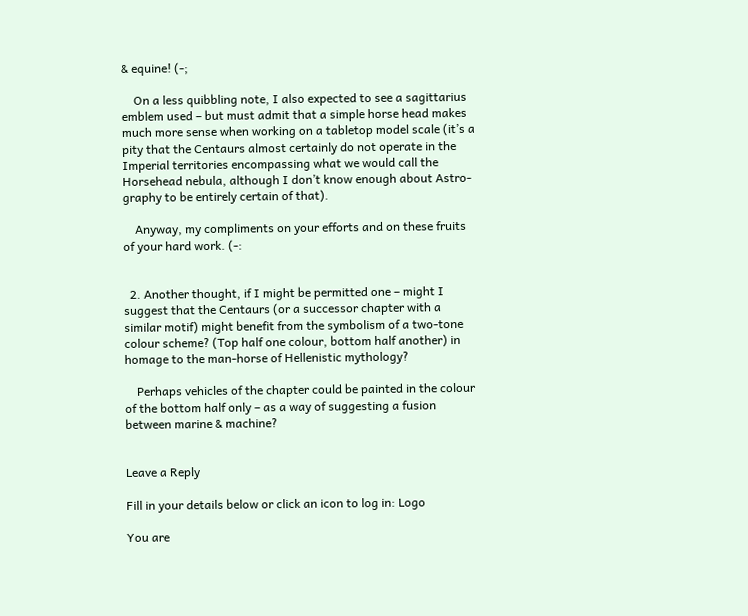& equine! (-;

    On a less quibbling note, I also expected to see a sagittarius emblem used – but must admit that a simple horse head makes much more sense when working on a tabletop model scale (it’s a pity that the Centaurs almost certainly do not operate in the Imperial territories encompassing what we would call the Horsehead nebula, although I don’t know enough about Astro-graphy to be entirely certain of that).

    Anyway, my compliments on your efforts and on these fruits of your hard work. (-:


  2. Another thought, if I might be permitted one – might I suggest that the Centaurs (or a successor chapter with a similar motif) might benefit from the symbolism of a two-tone colour scheme? (Top half one colour, bottom half another) in homage to the man-horse of Hellenistic mythology?

    Perhaps vehicles of the chapter could be painted in the colour of the bottom half only – as a way of suggesting a fusion between marine & machine?


Leave a Reply

Fill in your details below or click an icon to log in: Logo

You are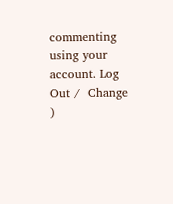commenting using your account. Log Out /  Change )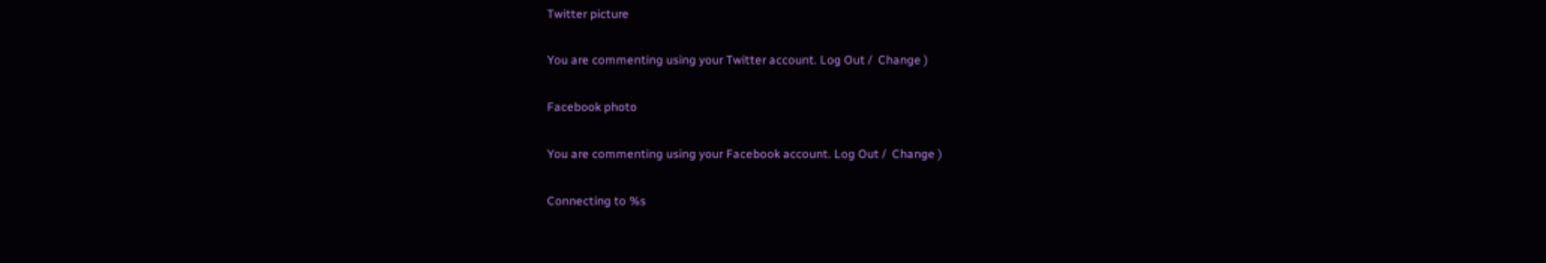Twitter picture

You are commenting using your Twitter account. Log Out /  Change )

Facebook photo

You are commenting using your Facebook account. Log Out /  Change )

Connecting to %s